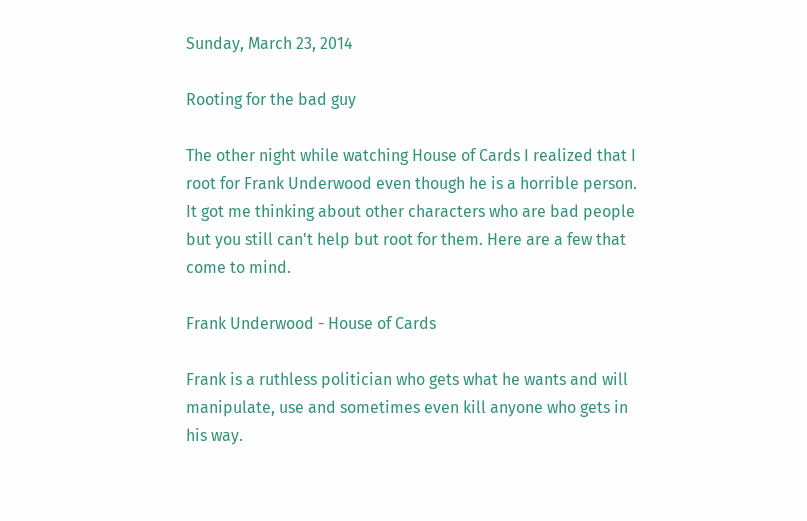Sunday, March 23, 2014

Rooting for the bad guy

The other night while watching House of Cards I realized that I root for Frank Underwood even though he is a horrible person. It got me thinking about other characters who are bad people but you still can't help but root for them. Here are a few that come to mind.

Frank Underwood - House of Cards

Frank is a ruthless politician who gets what he wants and will manipulate, use and sometimes even kill anyone who gets in his way.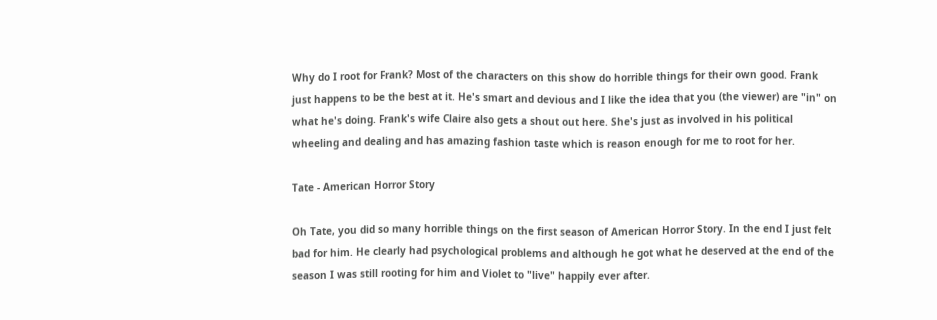Why do I root for Frank? Most of the characters on this show do horrible things for their own good. Frank just happens to be the best at it. He's smart and devious and I like the idea that you (the viewer) are "in" on what he's doing. Frank's wife Claire also gets a shout out here. She's just as involved in his political wheeling and dealing and has amazing fashion taste which is reason enough for me to root for her.

Tate - American Horror Story

Oh Tate, you did so many horrible things on the first season of American Horror Story. In the end I just felt bad for him. He clearly had psychological problems and although he got what he deserved at the end of the season I was still rooting for him and Violet to "live" happily ever after.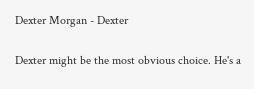Dexter Morgan - Dexter

Dexter might be the most obvious choice. He's a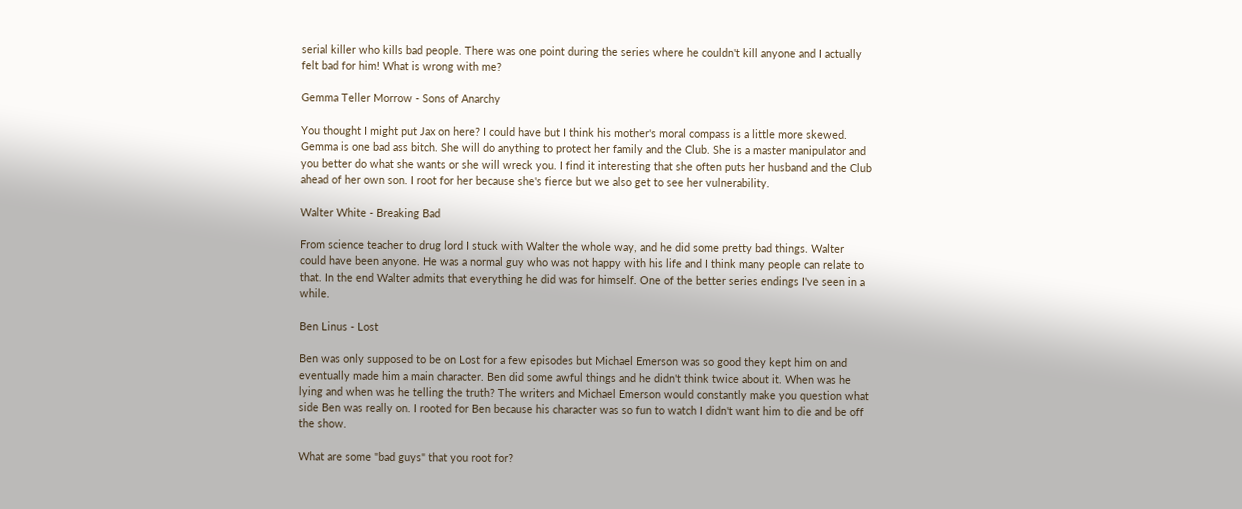serial killer who kills bad people. There was one point during the series where he couldn't kill anyone and I actually felt bad for him! What is wrong with me?

Gemma Teller Morrow - Sons of Anarchy

You thought I might put Jax on here? I could have but I think his mother's moral compass is a little more skewed. Gemma is one bad ass bitch. She will do anything to protect her family and the Club. She is a master manipulator and you better do what she wants or she will wreck you. I find it interesting that she often puts her husband and the Club ahead of her own son. I root for her because she's fierce but we also get to see her vulnerability.

Walter White - Breaking Bad

From science teacher to drug lord I stuck with Walter the whole way, and he did some pretty bad things. Walter could have been anyone. He was a normal guy who was not happy with his life and I think many people can relate to that. In the end Walter admits that everything he did was for himself. One of the better series endings I've seen in a while.

Ben Linus - Lost

Ben was only supposed to be on Lost for a few episodes but Michael Emerson was so good they kept him on and eventually made him a main character. Ben did some awful things and he didn't think twice about it. When was he lying and when was he telling the truth? The writers and Michael Emerson would constantly make you question what side Ben was really on. I rooted for Ben because his character was so fun to watch I didn't want him to die and be off the show.

What are some "bad guys" that you root for?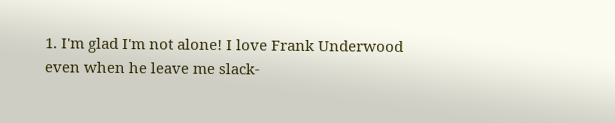1. I'm glad I'm not alone! I love Frank Underwood even when he leave me slack-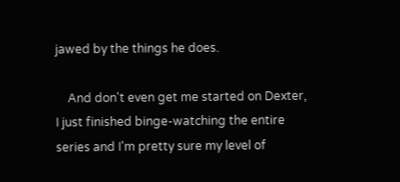jawed by the things he does.

    And don't even get me started on Dexter, I just finished binge-watching the entire series and I'm pretty sure my level of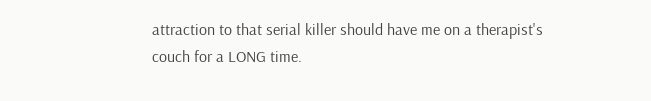attraction to that serial killer should have me on a therapist's couch for a LONG time.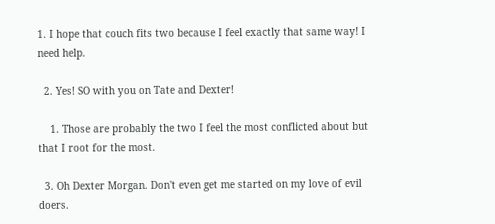1. I hope that couch fits two because I feel exactly that same way! I need help.

  2. Yes! SO with you on Tate and Dexter!

    1. Those are probably the two I feel the most conflicted about but that I root for the most.

  3. Oh Dexter Morgan. Don't even get me started on my love of evil doers.